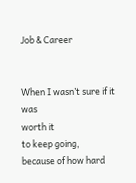Job & Career


When I wasn’t sure if it was
worth it
to keep going,
because of how hard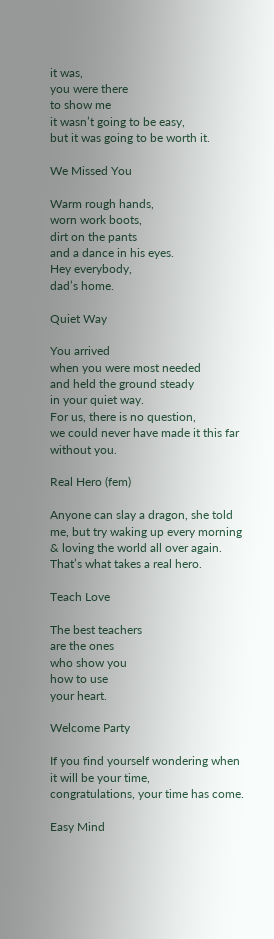it was,
you were there
to show me
it wasn’t going to be easy,
but it was going to be worth it.

We Missed You

Warm rough hands,
worn work boots,
dirt on the pants
and a dance in his eyes.
Hey everybody,
dad’s home.

Quiet Way

You arrived
when you were most needed
and held the ground steady
in your quiet way.
For us, there is no question,
we could never have made it this far
without you.

Real Hero (fem)

Anyone can slay a dragon, she told me, but try waking up every morning & loving the world all over again. That’s what takes a real hero.

Teach Love

The best teachers
are the ones
who show you
how to use
your heart.

Welcome Party

If you find yourself wondering when it will be your time,
congratulations, your time has come.

Easy Mind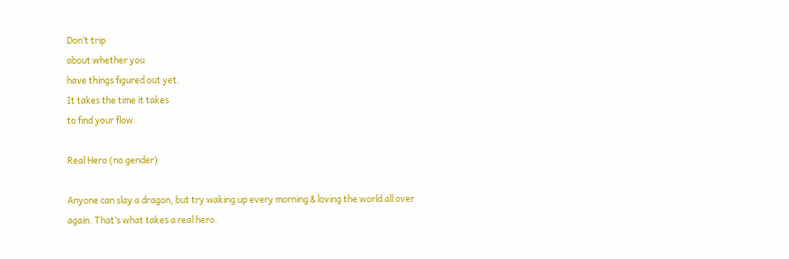Don’t trip
about whether you
have things figured out yet.
It takes the time it takes
to find your flow.

Real Hero (no gender)

Anyone can slay a dragon, but try waking up every morning & loving the world all over again. That’s what takes a real hero.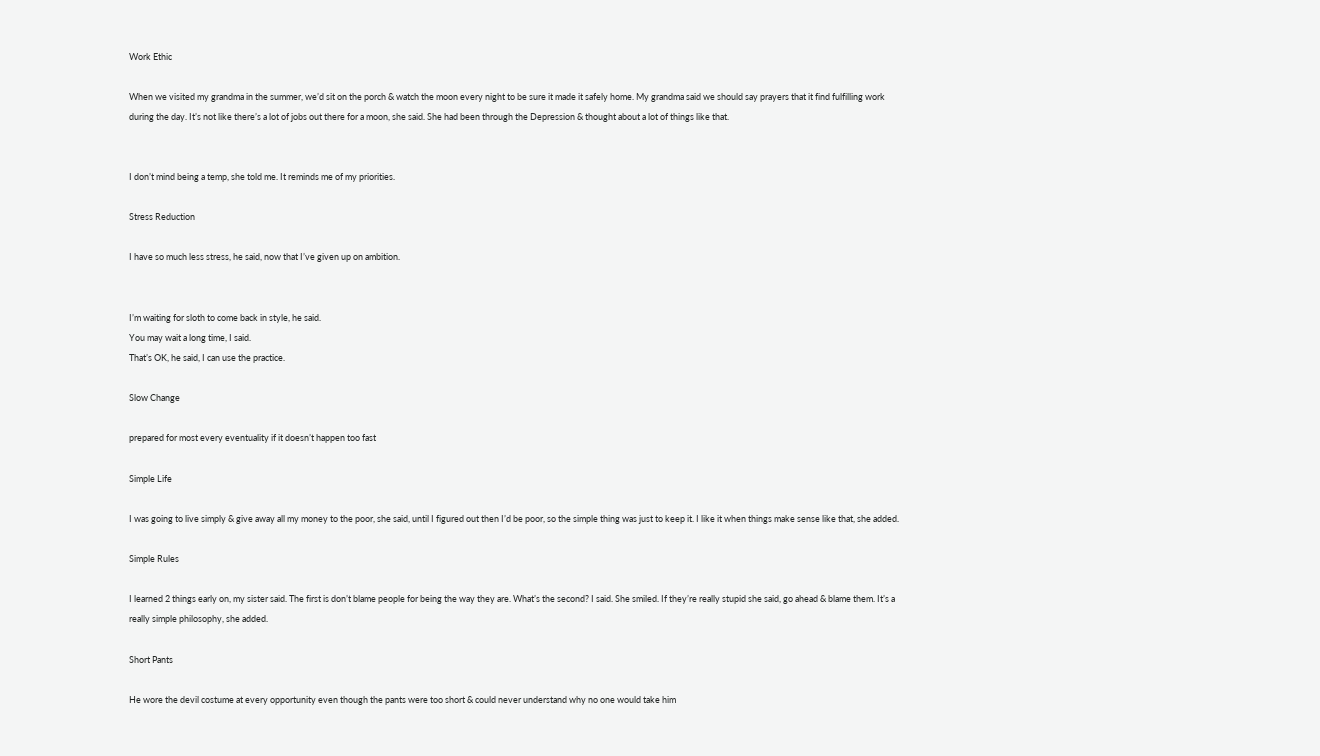Work Ethic

When we visited my grandma in the summer, we’d sit on the porch & watch the moon every night to be sure it made it safely home. My grandma said we should say prayers that it find fulfilling work during the day. It’s not like there’s a lot of jobs out there for a moon, she said. She had been through the Depression & thought about a lot of things like that.


I don’t mind being a temp, she told me. It reminds me of my priorities.

Stress Reduction

I have so much less stress, he said, now that I’ve given up on ambition.


I’m waiting for sloth to come back in style, he said.
You may wait a long time, I said.
That’s OK, he said, I can use the practice.

Slow Change

prepared for most every eventuality if it doesn’t happen too fast

Simple Life

I was going to live simply & give away all my money to the poor, she said, until I figured out then I’d be poor, so the simple thing was just to keep it. I like it when things make sense like that, she added.

Simple Rules

I learned 2 things early on, my sister said. The first is don’t blame people for being the way they are. What’s the second? I said. She smiled. If they’re really stupid she said, go ahead & blame them. It’s a really simple philosophy, she added.

Short Pants

He wore the devil costume at every opportunity even though the pants were too short & could never understand why no one would take him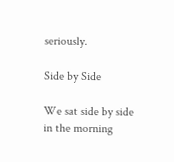seriously.

Side by Side

We sat side by side in the morning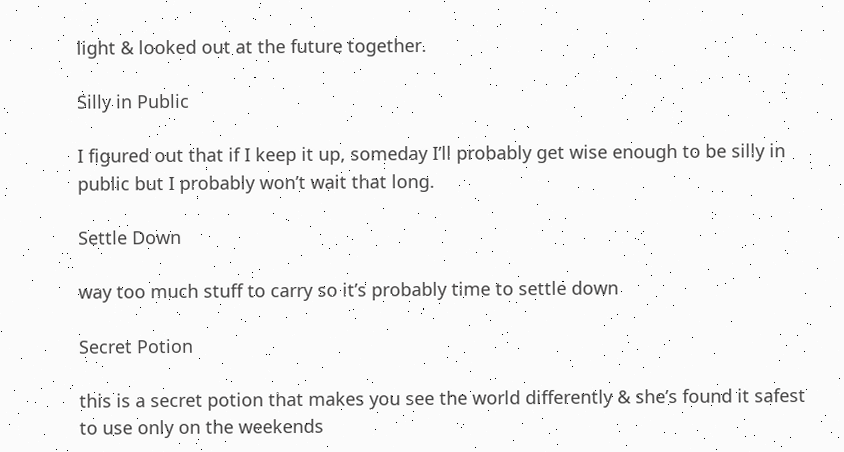light & looked out at the future together.

Silly in Public

I figured out that if I keep it up, someday I’ll probably get wise enough to be silly in public but I probably won’t wait that long.

Settle Down

way too much stuff to carry so it’s probably time to settle down

Secret Potion

this is a secret potion that makes you see the world differently & she’s found it safest to use only on the weekends